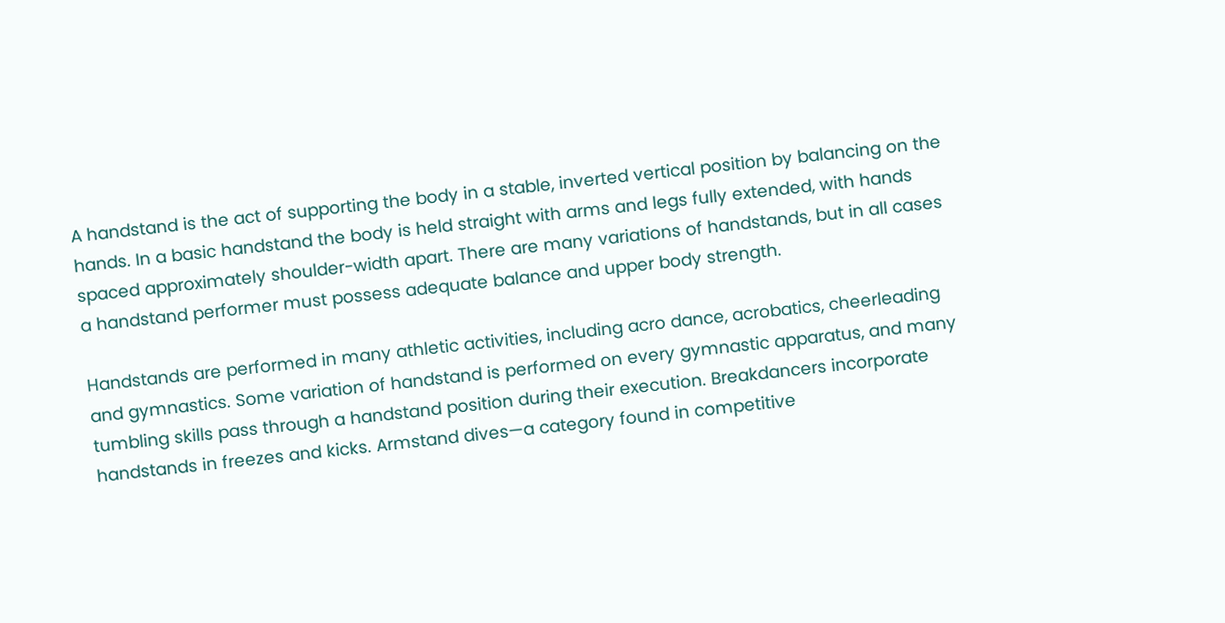A handstand is the act of supporting the body in a stable, inverted vertical position by balancing on the hands. In a basic handstand the body is held straight with arms and legs fully extended, with hands spaced approximately shoulder-width apart. There are many variations of handstands, but in all cases a handstand performer must possess adequate balance and upper body strength.

Handstands are performed in many athletic activities, including acro dance, acrobatics, cheerleading and gymnastics. Some variation of handstand is performed on every gymnastic apparatus, and many tumbling skills pass through a handstand position during their execution. Breakdancers incorporate handstands in freezes and kicks. Armstand dives—a category found in competitive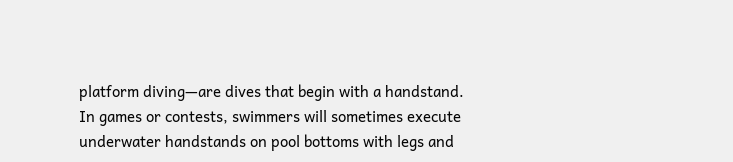platform diving—are dives that begin with a handstand. In games or contests, swimmers will sometimes execute underwater handstands on pool bottoms with legs and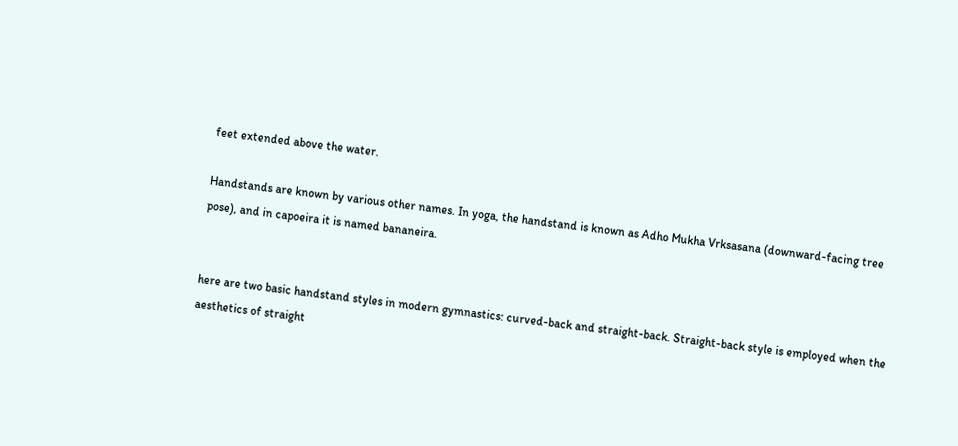feet extended above the water.

Handstands are known by various other names. In yoga, the handstand is known as Adho Mukha Vrksasana (downward-facing tree pose), and in capoeira it is named bananeira.


here are two basic handstand styles in modern gymnastics: curved-back and straight-back. Straight-back style is employed when the aesthetics of straight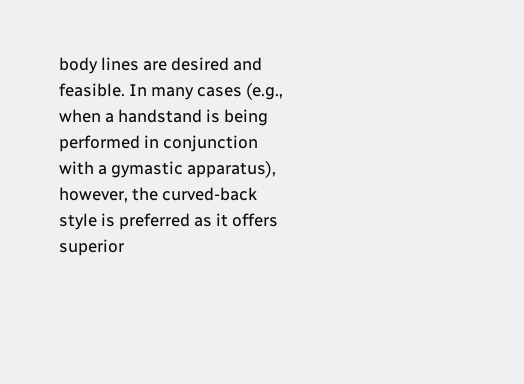body lines are desired and feasible. In many cases (e.g., when a handstand is being performed in conjunction with a gymastic apparatus), however, the curved-back style is preferred as it offers superior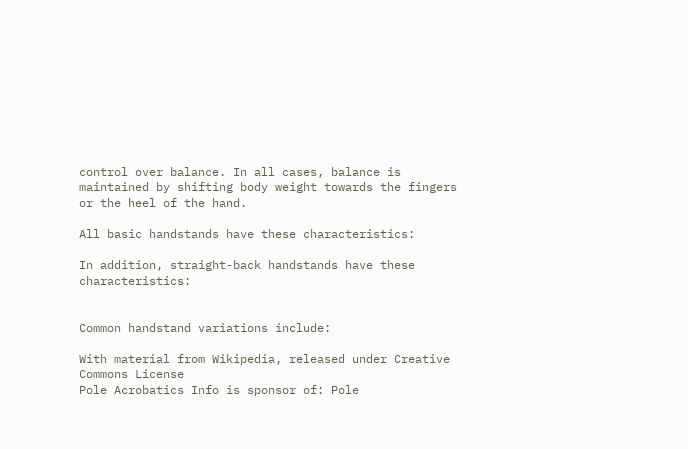control over balance. In all cases, balance is maintained by shifting body weight towards the fingers or the heel of the hand.

All basic handstands have these characteristics:

In addition, straight-back handstands have these characteristics:


Common handstand variations include:

With material from Wikipedia, released under Creative Commons License
Pole Acrobatics Info is sponsor of: Pole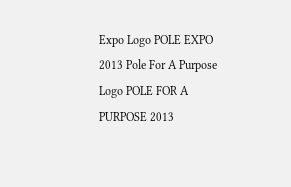Expo Logo POLE EXPO 2013 Pole For A Purpose Logo POLE FOR A PURPOSE 2013